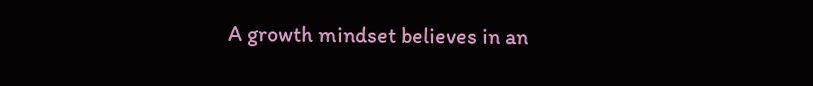A growth mindset believes in an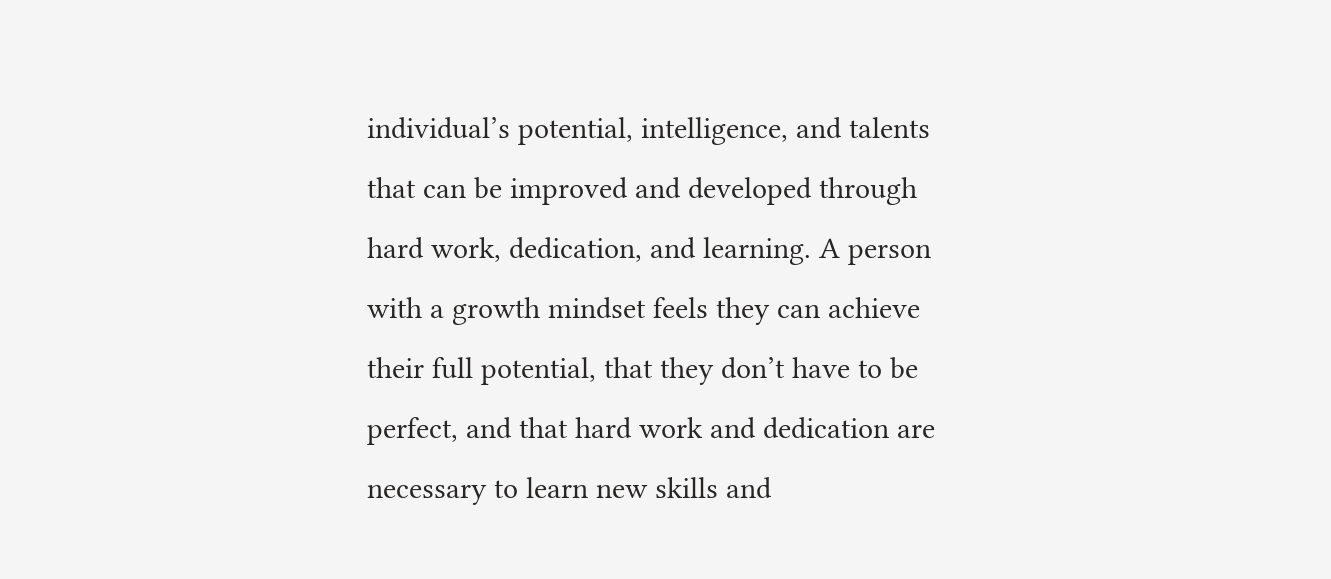individual’s potential, intelligence, and talents that can be improved and developed through hard work, dedication, and learning. A person with a growth mindset feels they can achieve their full potential, that they don’t have to be perfect, and that hard work and dedication are necessary to learn new skills and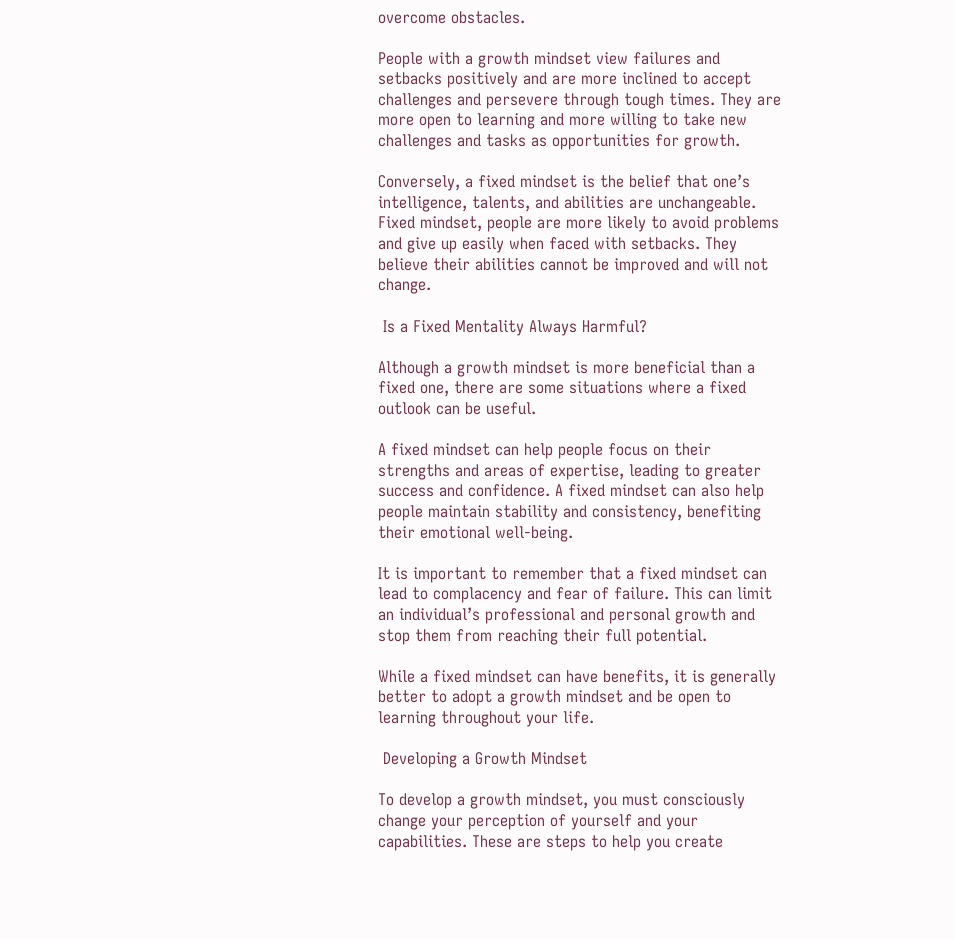overcome obstacles.

People with a growth mindset view failures and setbacks positively and are more inclined to accept challenges and persevere through tough times. They are more open to learning and more willing to take new challenges and tasks as opportunities for growth.

Conversely, a fixed mindset is the belief that one’s intelligence, talents, and abilities are unchangeable. Fixed mindset, people are more likely to avoid problems and give up easily when faced with setbacks. They believe their abilities cannot be improved and will not change.

 Is a Fixed Mentality Always Harmful?

Although a growth mindset is more beneficial than a fixed one, there are some situations where a fixed outlook can be useful.

A fixed mindset can help people focus on their strengths and areas of expertise, leading to greater success and confidence. A fixed mindset can also help people maintain stability and consistency, benefiting their emotional well-being.

It is important to remember that a fixed mindset can lead to complacency and fear of failure. This can limit an individual’s professional and personal growth and stop them from reaching their full potential.

While a fixed mindset can have benefits, it is generally better to adopt a growth mindset and be open to learning throughout your life.

 Developing a Growth Mindset

To develop a growth mindset, you must consciously change your perception of yourself and your capabilities. These are steps to help you create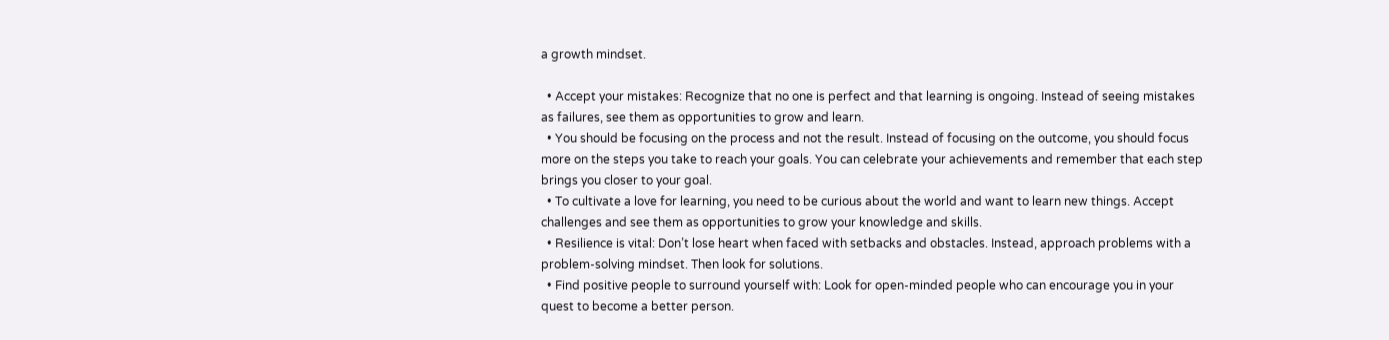a growth mindset.

  • Accept your mistakes: Recognize that no one is perfect and that learning is ongoing. Instead of seeing mistakes as failures, see them as opportunities to grow and learn.
  • You should be focusing on the process and not the result. Instead of focusing on the outcome, you should focus more on the steps you take to reach your goals. You can celebrate your achievements and remember that each step brings you closer to your goal.
  • To cultivate a love for learning, you need to be curious about the world and want to learn new things. Accept challenges and see them as opportunities to grow your knowledge and skills.
  • Resilience is vital: Don’t lose heart when faced with setbacks and obstacles. Instead, approach problems with a problem-solving mindset. Then look for solutions.
  • Find positive people to surround yourself with: Look for open-minded people who can encourage you in your quest to become a better person.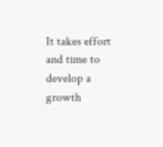It takes effort and time to develop a growth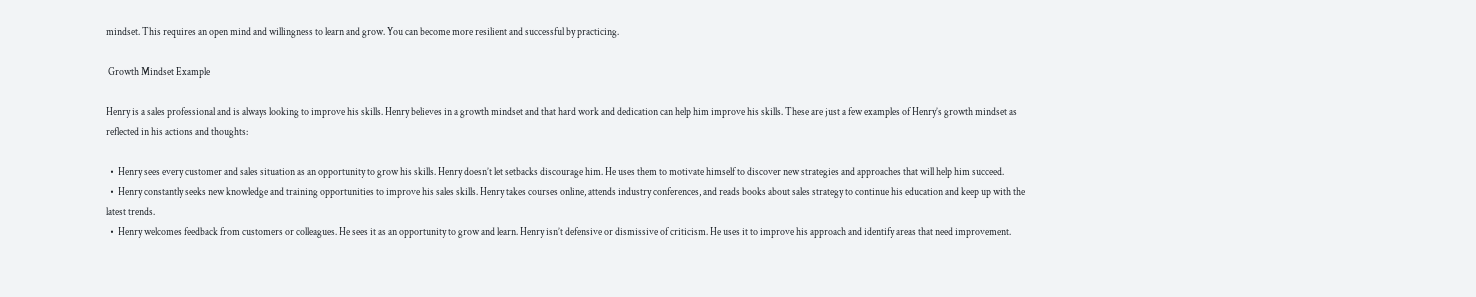mindset. This requires an open mind and willingness to learn and grow. You can become more resilient and successful by practicing.

 Growth Mindset Example

Henry is a sales professional and is always looking to improve his skills. Henry believes in a growth mindset and that hard work and dedication can help him improve his skills. These are just a few examples of Henry’s growth mindset as reflected in his actions and thoughts:

  •  Henry sees every customer and sales situation as an opportunity to grow his skills. Henry doesn’t let setbacks discourage him. He uses them to motivate himself to discover new strategies and approaches that will help him succeed.
  •  Henry constantly seeks new knowledge and training opportunities to improve his sales skills. Henry takes courses online, attends industry conferences, and reads books about sales strategy to continue his education and keep up with the latest trends.
  •  Henry welcomes feedback from customers or colleagues. He sees it as an opportunity to grow and learn. Henry isn’t defensive or dismissive of criticism. He uses it to improve his approach and identify areas that need improvement.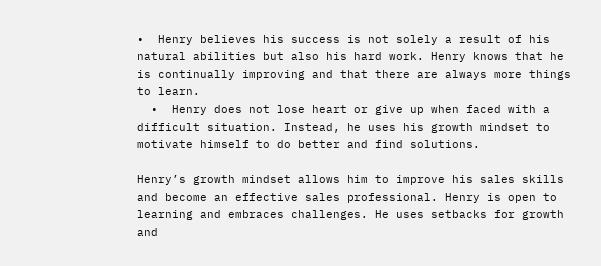•  Henry believes his success is not solely a result of his natural abilities but also his hard work. Henry knows that he is continually improving and that there are always more things to learn.
  •  Henry does not lose heart or give up when faced with a difficult situation. Instead, he uses his growth mindset to motivate himself to do better and find solutions.

Henry’s growth mindset allows him to improve his sales skills and become an effective sales professional. Henry is open to learning and embraces challenges. He uses setbacks for growth and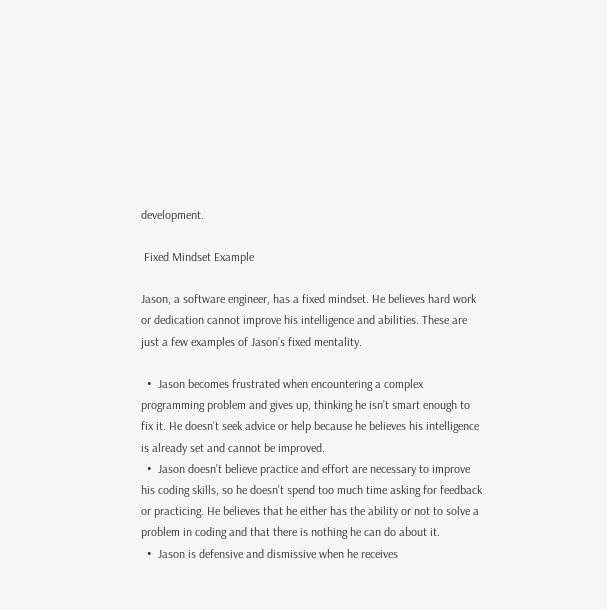development.

 Fixed Mindset Example

Jason, a software engineer, has a fixed mindset. He believes hard work or dedication cannot improve his intelligence and abilities. These are just a few examples of Jason’s fixed mentality.

  •  Jason becomes frustrated when encountering a complex programming problem and gives up, thinking he isn’t smart enough to fix it. He doesn’t seek advice or help because he believes his intelligence is already set and cannot be improved.
  •  Jason doesn’t believe practice and effort are necessary to improve his coding skills, so he doesn’t spend too much time asking for feedback or practicing. He believes that he either has the ability or not to solve a problem in coding and that there is nothing he can do about it.
  •  Jason is defensive and dismissive when he receives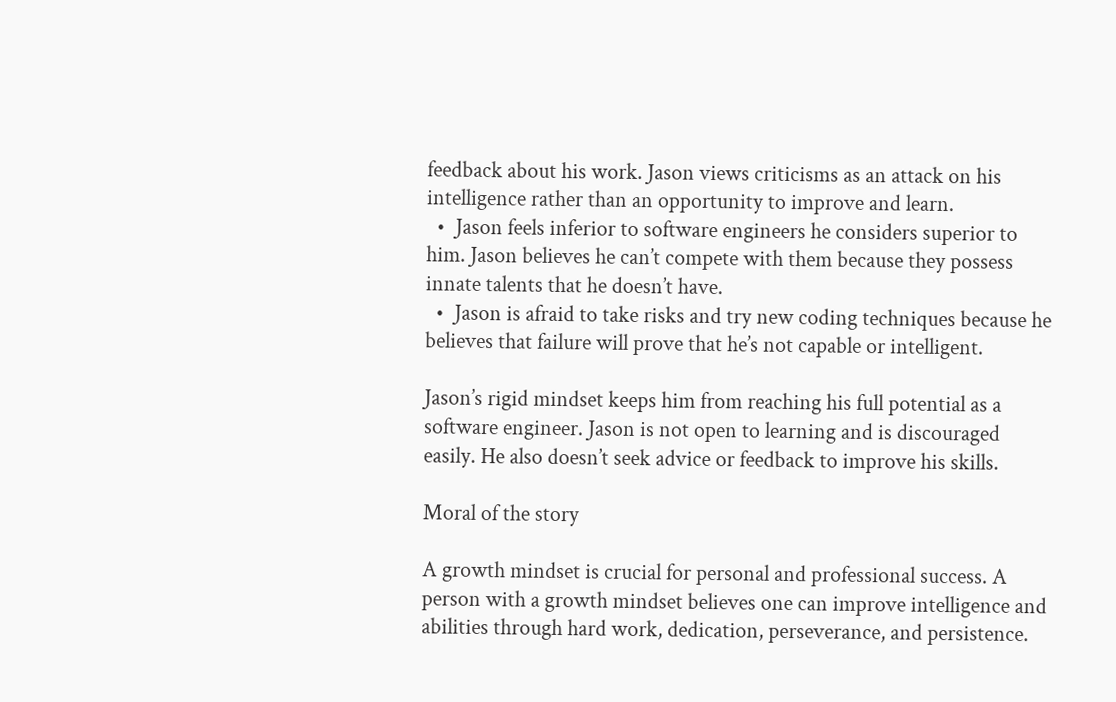feedback about his work. Jason views criticisms as an attack on his intelligence rather than an opportunity to improve and learn.
  •  Jason feels inferior to software engineers he considers superior to him. Jason believes he can’t compete with them because they possess innate talents that he doesn’t have.
  •  Jason is afraid to take risks and try new coding techniques because he believes that failure will prove that he’s not capable or intelligent.

Jason’s rigid mindset keeps him from reaching his full potential as a software engineer. Jason is not open to learning and is discouraged easily. He also doesn’t seek advice or feedback to improve his skills.

Moral of the story

A growth mindset is crucial for personal and professional success. A person with a growth mindset believes one can improve intelligence and abilities through hard work, dedication, perseverance, and persistence.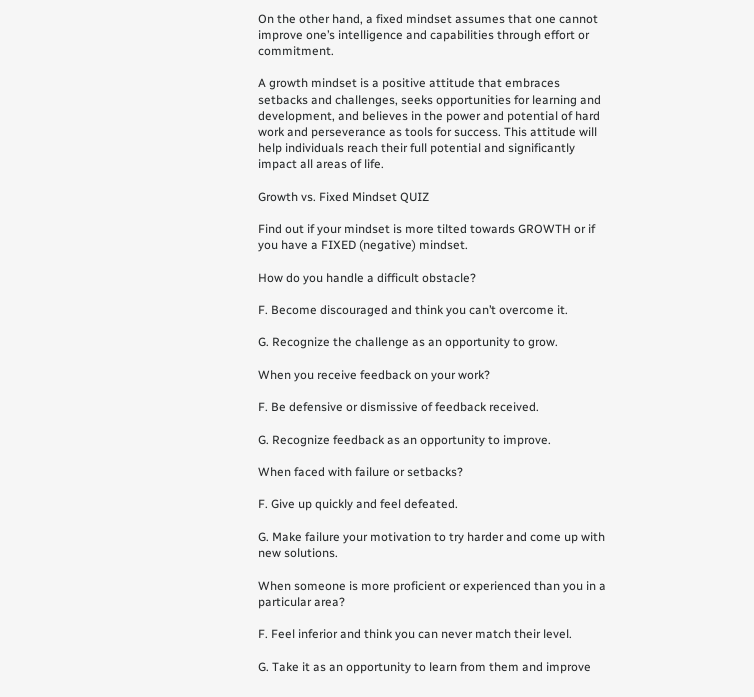On the other hand, a fixed mindset assumes that one cannot improve one’s intelligence and capabilities through effort or commitment.

A growth mindset is a positive attitude that embraces setbacks and challenges, seeks opportunities for learning and development, and believes in the power and potential of hard work and perseverance as tools for success. This attitude will help individuals reach their full potential and significantly impact all areas of life.

Growth vs. Fixed Mindset QUIZ

Find out if your mindset is more tilted towards GROWTH or if you have a FIXED (negative) mindset.

How do you handle a difficult obstacle?

F. Become discouraged and think you can’t overcome it.

G. Recognize the challenge as an opportunity to grow.

When you receive feedback on your work?

F. Be defensive or dismissive of feedback received.

G. Recognize feedback as an opportunity to improve.

When faced with failure or setbacks?

F. Give up quickly and feel defeated.

G. Make failure your motivation to try harder and come up with new solutions.

When someone is more proficient or experienced than you in a particular area?

F. Feel inferior and think you can never match their level.

G. Take it as an opportunity to learn from them and improve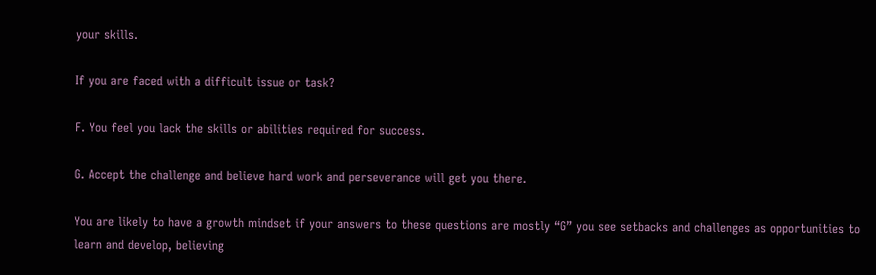your skills.

If you are faced with a difficult issue or task?

F. You feel you lack the skills or abilities required for success.

G. Accept the challenge and believe hard work and perseverance will get you there.

You are likely to have a growth mindset if your answers to these questions are mostly “G” you see setbacks and challenges as opportunities to learn and develop, believing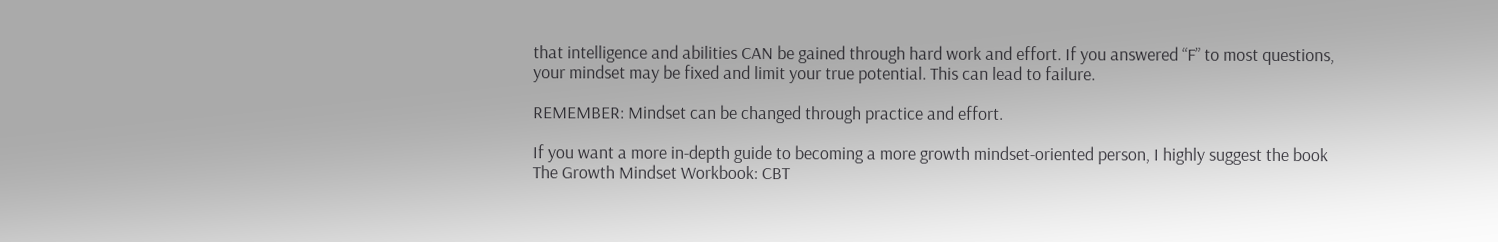that intelligence and abilities CAN be gained through hard work and effort. If you answered “F” to most questions, your mindset may be fixed and limit your true potential. This can lead to failure.

REMEMBER: Mindset can be changed through practice and effort.

If you want a more in-depth guide to becoming a more growth mindset-oriented person, I highly suggest the book The Growth Mindset Workbook: CBT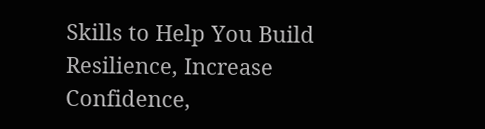Skills to Help You Build Resilience, Increase Confidence,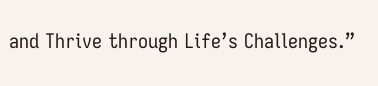and Thrive through Life’s Challenges.”